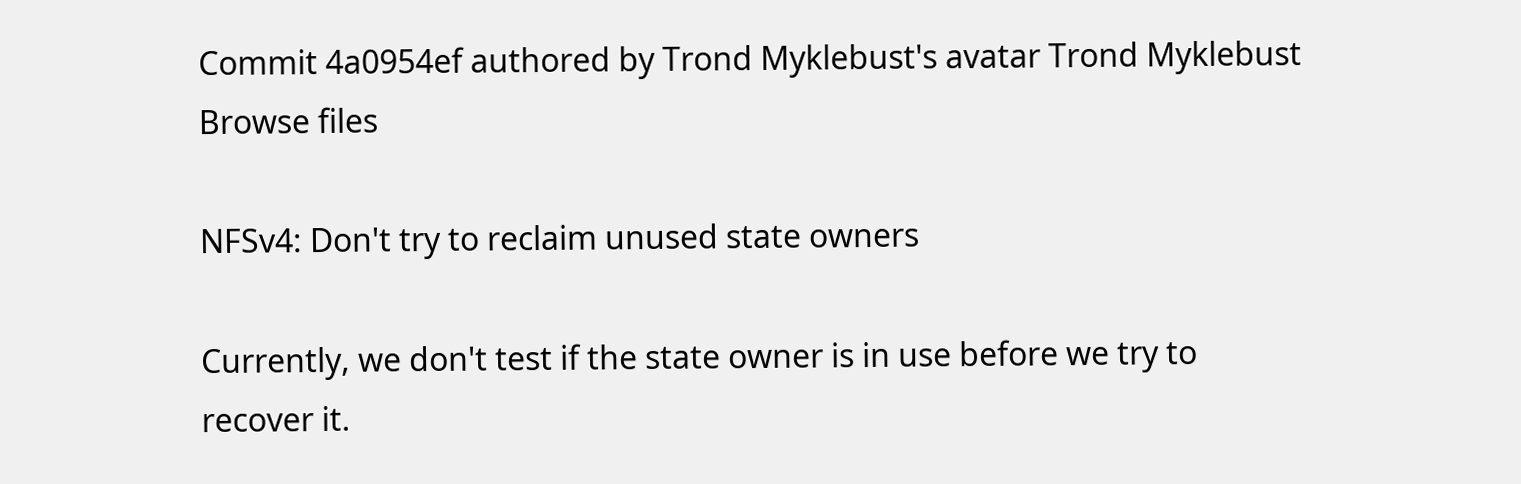Commit 4a0954ef authored by Trond Myklebust's avatar Trond Myklebust
Browse files

NFSv4: Don't try to reclaim unused state owners

Currently, we don't test if the state owner is in use before we try to
recover it.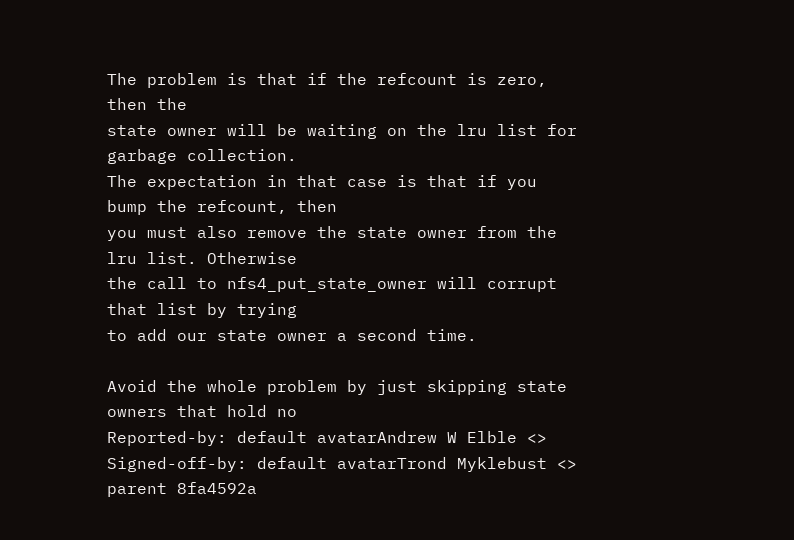The problem is that if the refcount is zero, then the
state owner will be waiting on the lru list for garbage collection.
The expectation in that case is that if you bump the refcount, then
you must also remove the state owner from the lru list. Otherwise
the call to nfs4_put_state_owner will corrupt that list by trying
to add our state owner a second time.

Avoid the whole problem by just skipping state owners that hold no
Reported-by: default avatarAndrew W Elble <>
Signed-off-by: default avatarTrond Myklebust <>
parent 8fa4592a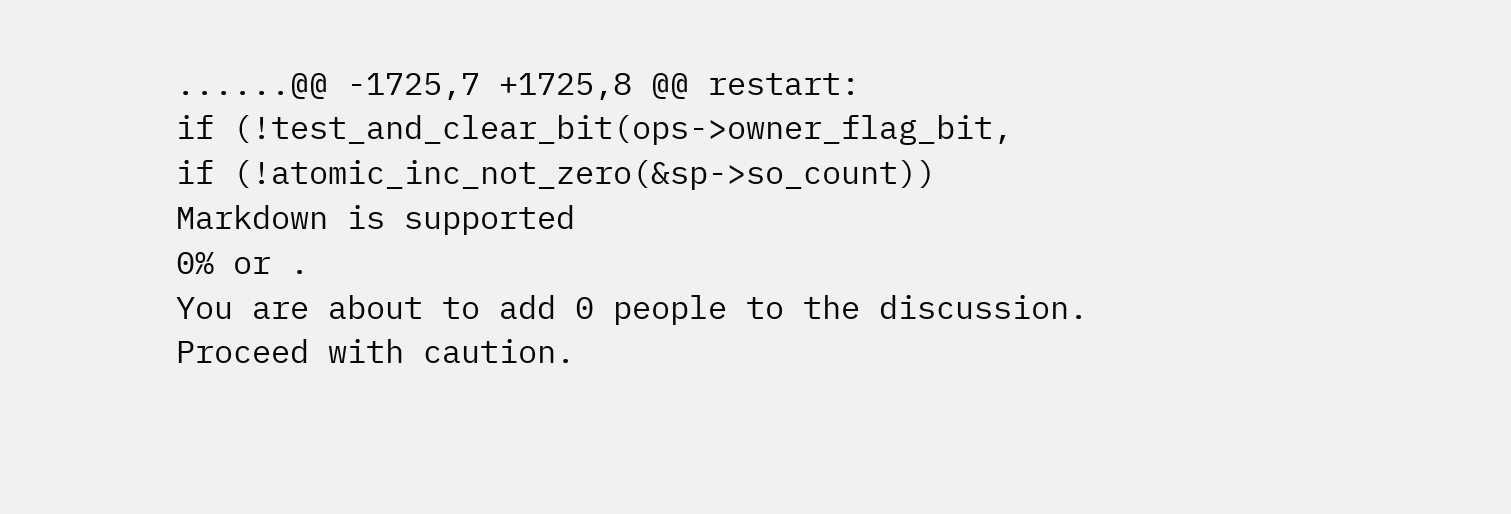......@@ -1725,7 +1725,8 @@ restart:
if (!test_and_clear_bit(ops->owner_flag_bit,
if (!atomic_inc_not_zero(&sp->so_count))
Markdown is supported
0% or .
You are about to add 0 people to the discussion. Proceed with caution.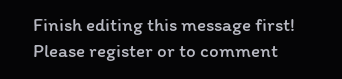Finish editing this message first!
Please register or to comment